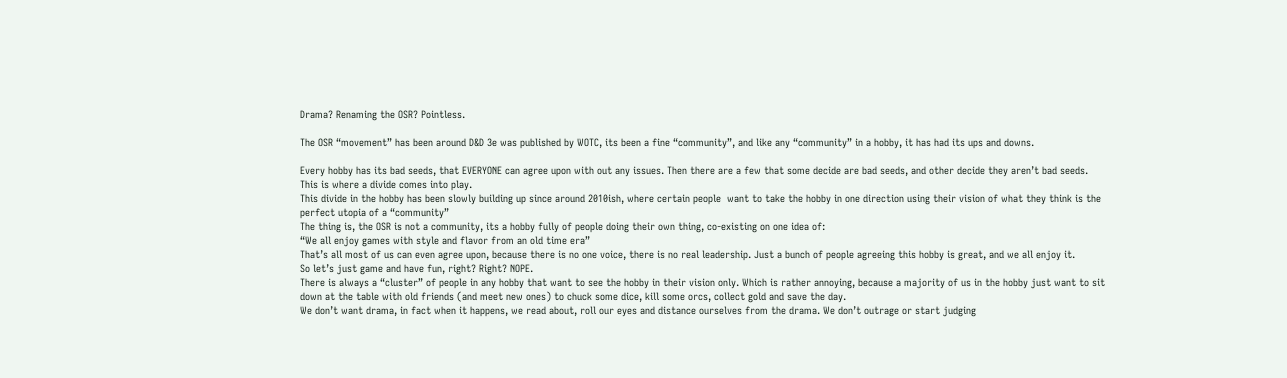Drama? Renaming the OSR? Pointless.

The OSR “movement” has been around D&D 3e was published by WOTC, its been a fine “community”, and like any “community” in a hobby, it has had its ups and downs.

Every hobby has its bad seeds, that EVERYONE can agree upon with out any issues. Then there are a few that some decide are bad seeds, and other decide they aren’t bad seeds.
This is where a divide comes into play.
This divide in the hobby has been slowly building up since around 2010ish, where certain people  want to take the hobby in one direction using their vision of what they think is the perfect utopia of a “community”
The thing is, the OSR is not a community, its a hobby fully of people doing their own thing, co-existing on one idea of:
“We all enjoy games with style and flavor from an old time era”
That’s all most of us can even agree upon, because there is no one voice, there is no real leadership. Just a bunch of people agreeing this hobby is great, and we all enjoy it.
So let’s just game and have fun, right? Right? NOPE.
There is always a “cluster” of people in any hobby that want to see the hobby in their vision only. Which is rather annoying, because a majority of us in the hobby just want to sit down at the table with old friends (and meet new ones) to chuck some dice, kill some orcs, collect gold and save the day.
We don’t want drama, in fact when it happens, we read about, roll our eyes and distance ourselves from the drama. We don’t outrage or start judging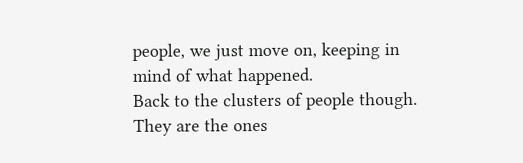people, we just move on, keeping in mind of what happened.
Back to the clusters of people though.
They are the ones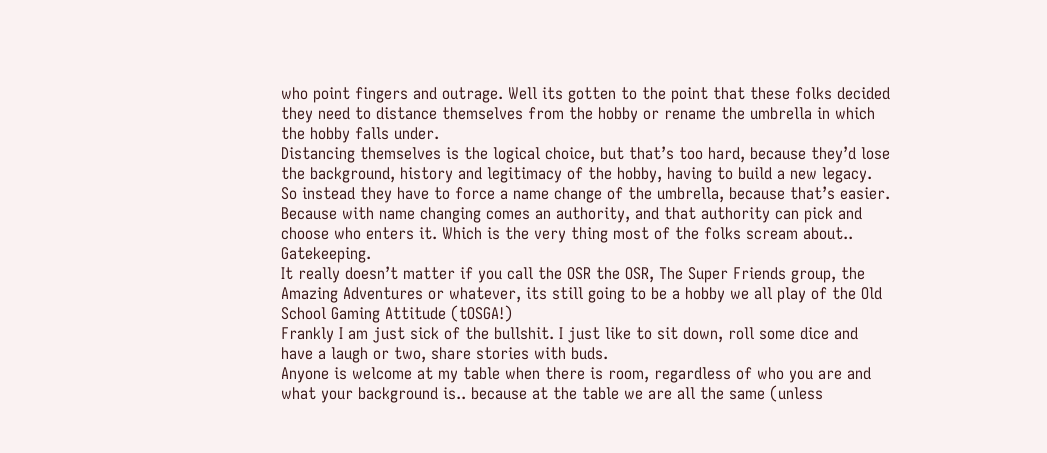who point fingers and outrage. Well its gotten to the point that these folks decided they need to distance themselves from the hobby or rename the umbrella in which the hobby falls under.
Distancing themselves is the logical choice, but that’s too hard, because they’d lose the background, history and legitimacy of the hobby, having to build a new legacy.
So instead they have to force a name change of the umbrella, because that’s easier. Because with name changing comes an authority, and that authority can pick and choose who enters it. Which is the very thing most of the folks scream about.. Gatekeeping.
It really doesn’t matter if you call the OSR the OSR, The Super Friends group, the Amazing Adventures or whatever, its still going to be a hobby we all play of the Old School Gaming Attitude (tOSGA!)
Frankly I am just sick of the bullshit. I just like to sit down, roll some dice and have a laugh or two, share stories with buds.
Anyone is welcome at my table when there is room, regardless of who you are and what your background is.. because at the table we are all the same (unless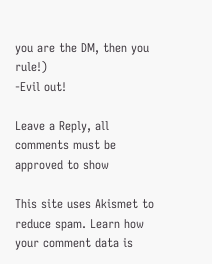you are the DM, then you rule!)
-Evil out!

Leave a Reply, all comments must be approved to show

This site uses Akismet to reduce spam. Learn how your comment data is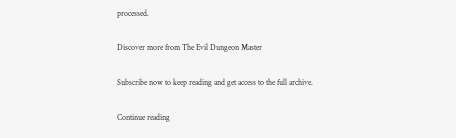processed.

Discover more from The Evil Dungeon Master

Subscribe now to keep reading and get access to the full archive.

Continue reading